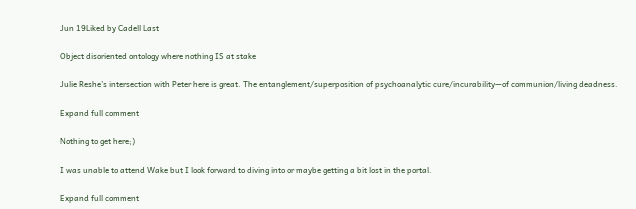Jun 19Liked by Cadell Last

Object disoriented ontology where nothing IS at stake

Julie Reshe’s intersection with Peter here is great. The entanglement/superposition of psychoanalytic cure/incurability—of communion/living deadness.

Expand full comment

Nothing to get here;)

I was unable to attend Wake but I look forward to diving into or maybe getting a bit lost in the portal.

Expand full comment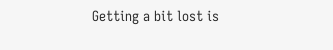Getting a bit lost is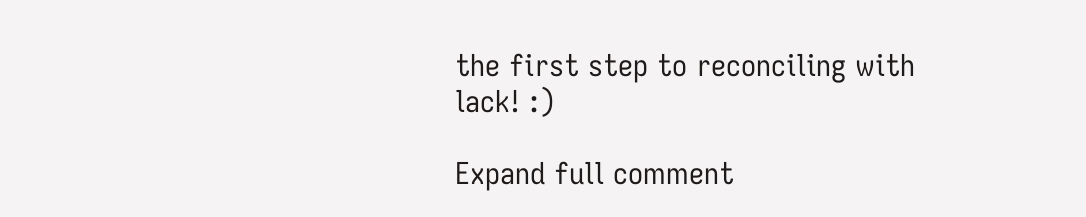the first step to reconciling with lack! :)

Expand full comment